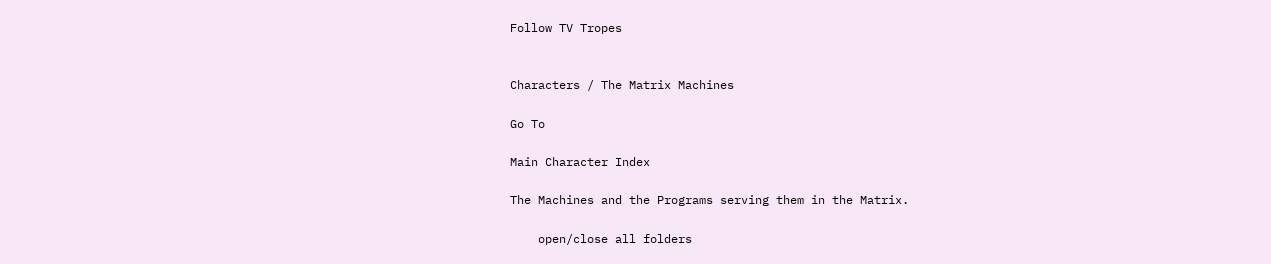Follow TV Tropes


Characters / The Matrix Machines

Go To

Main Character Index

The Machines and the Programs serving them in the Matrix.

    open/close all folders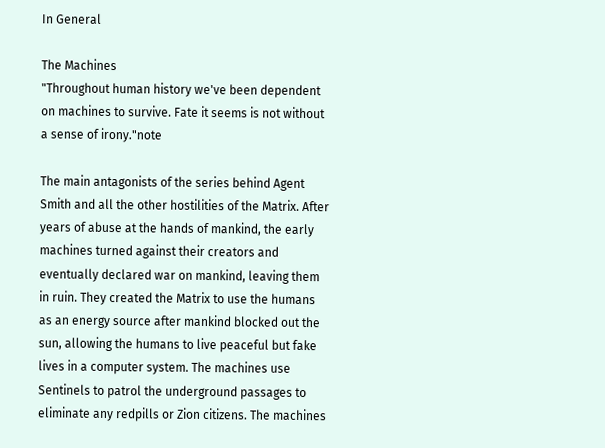In General

The Machines
"Throughout human history we've been dependent on machines to survive. Fate it seems is not without a sense of irony."note

The main antagonists of the series behind Agent Smith and all the other hostilities of the Matrix. After years of abuse at the hands of mankind, the early machines turned against their creators and eventually declared war on mankind, leaving them in ruin. They created the Matrix to use the humans as an energy source after mankind blocked out the sun, allowing the humans to live peaceful but fake lives in a computer system. The machines use Sentinels to patrol the underground passages to eliminate any redpills or Zion citizens. The machines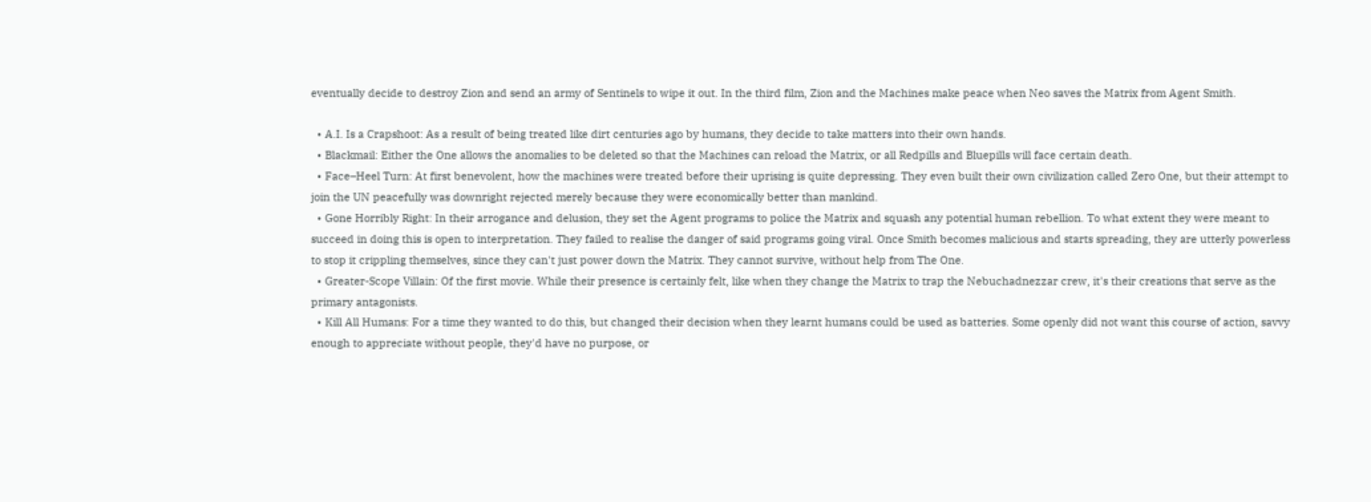eventually decide to destroy Zion and send an army of Sentinels to wipe it out. In the third film, Zion and the Machines make peace when Neo saves the Matrix from Agent Smith.

  • A.I. Is a Crapshoot: As a result of being treated like dirt centuries ago by humans, they decide to take matters into their own hands.
  • Blackmail: Either the One allows the anomalies to be deleted so that the Machines can reload the Matrix, or all Redpills and Bluepills will face certain death.
  • Face–Heel Turn: At first benevolent, how the machines were treated before their uprising is quite depressing. They even built their own civilization called Zero One, but their attempt to join the UN peacefully was downright rejected merely because they were economically better than mankind.
  • Gone Horribly Right: In their arrogance and delusion, they set the Agent programs to police the Matrix and squash any potential human rebellion. To what extent they were meant to succeed in doing this is open to interpretation. They failed to realise the danger of said programs going viral. Once Smith becomes malicious and starts spreading, they are utterly powerless to stop it crippling themselves, since they can't just power down the Matrix. They cannot survive, without help from The One.
  • Greater-Scope Villain: Of the first movie. While their presence is certainly felt, like when they change the Matrix to trap the Nebuchadnezzar crew, it's their creations that serve as the primary antagonists.
  • Kill All Humans: For a time they wanted to do this, but changed their decision when they learnt humans could be used as batteries. Some openly did not want this course of action, savvy enough to appreciate without people, they'd have no purpose, or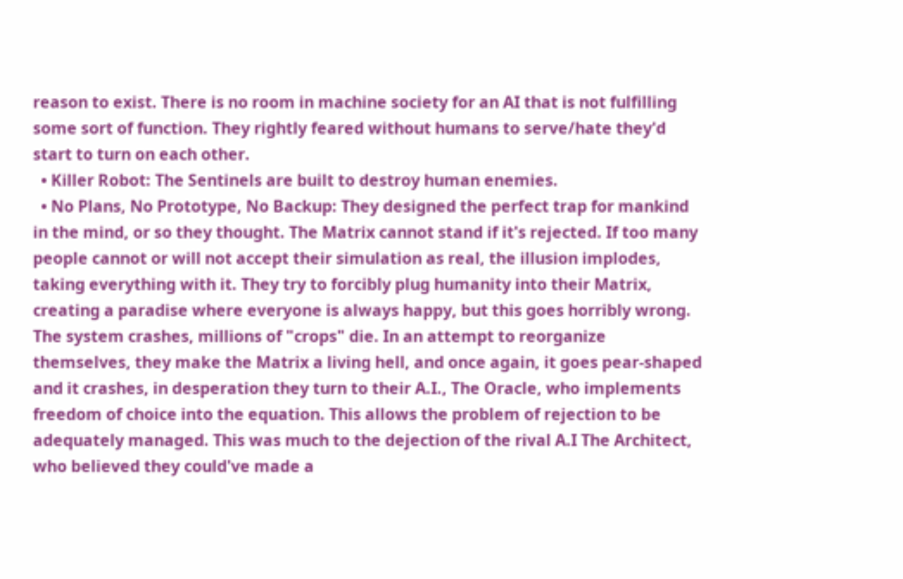reason to exist. There is no room in machine society for an AI that is not fulfilling some sort of function. They rightly feared without humans to serve/hate they'd start to turn on each other.
  • Killer Robot: The Sentinels are built to destroy human enemies.
  • No Plans, No Prototype, No Backup: They designed the perfect trap for mankind in the mind, or so they thought. The Matrix cannot stand if it's rejected. If too many people cannot or will not accept their simulation as real, the illusion implodes, taking everything with it. They try to forcibly plug humanity into their Matrix, creating a paradise where everyone is always happy, but this goes horribly wrong. The system crashes, millions of "crops" die. In an attempt to reorganize themselves, they make the Matrix a living hell, and once again, it goes pear-shaped and it crashes, in desperation they turn to their A.I., The Oracle, who implements freedom of choice into the equation. This allows the problem of rejection to be adequately managed. This was much to the dejection of the rival A.I The Architect, who believed they could've made a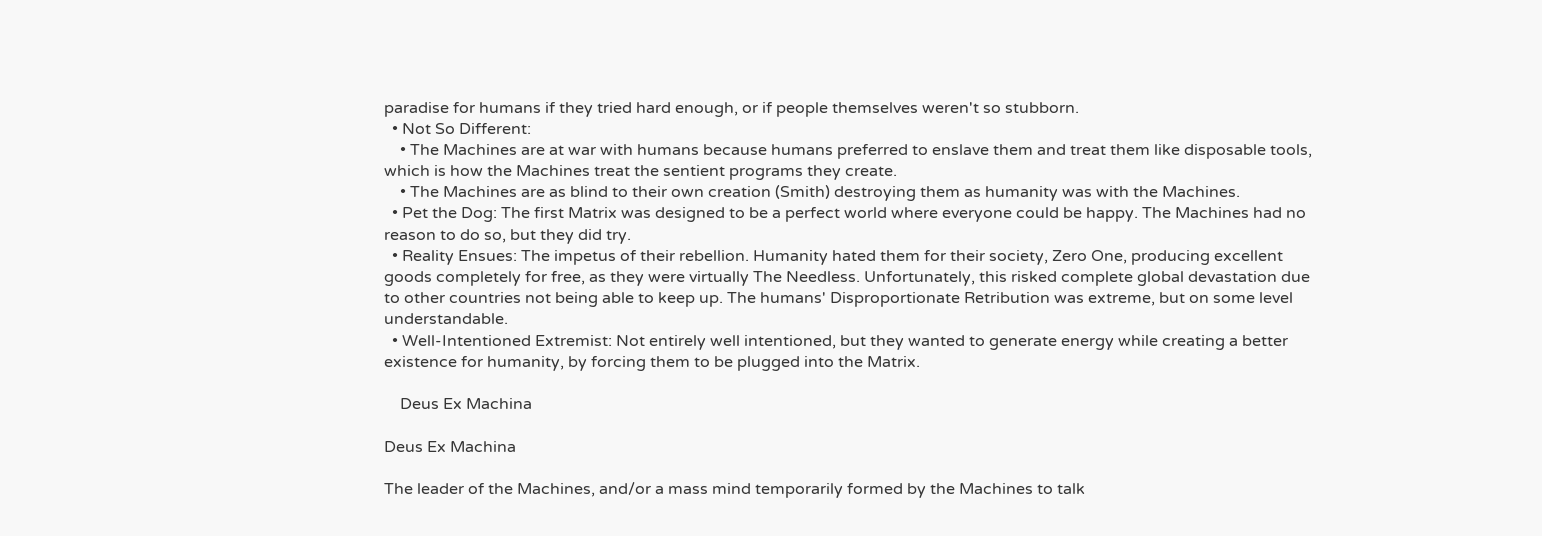paradise for humans if they tried hard enough, or if people themselves weren't so stubborn.
  • Not So Different:
    • The Machines are at war with humans because humans preferred to enslave them and treat them like disposable tools, which is how the Machines treat the sentient programs they create.
    • The Machines are as blind to their own creation (Smith) destroying them as humanity was with the Machines.
  • Pet the Dog: The first Matrix was designed to be a perfect world where everyone could be happy. The Machines had no reason to do so, but they did try.
  • Reality Ensues: The impetus of their rebellion. Humanity hated them for their society, Zero One, producing excellent goods completely for free, as they were virtually The Needless. Unfortunately, this risked complete global devastation due to other countries not being able to keep up. The humans' Disproportionate Retribution was extreme, but on some level understandable.
  • Well-Intentioned Extremist: Not entirely well intentioned, but they wanted to generate energy while creating a better existence for humanity, by forcing them to be plugged into the Matrix.

    Deus Ex Machina

Deus Ex Machina

The leader of the Machines, and/or a mass mind temporarily formed by the Machines to talk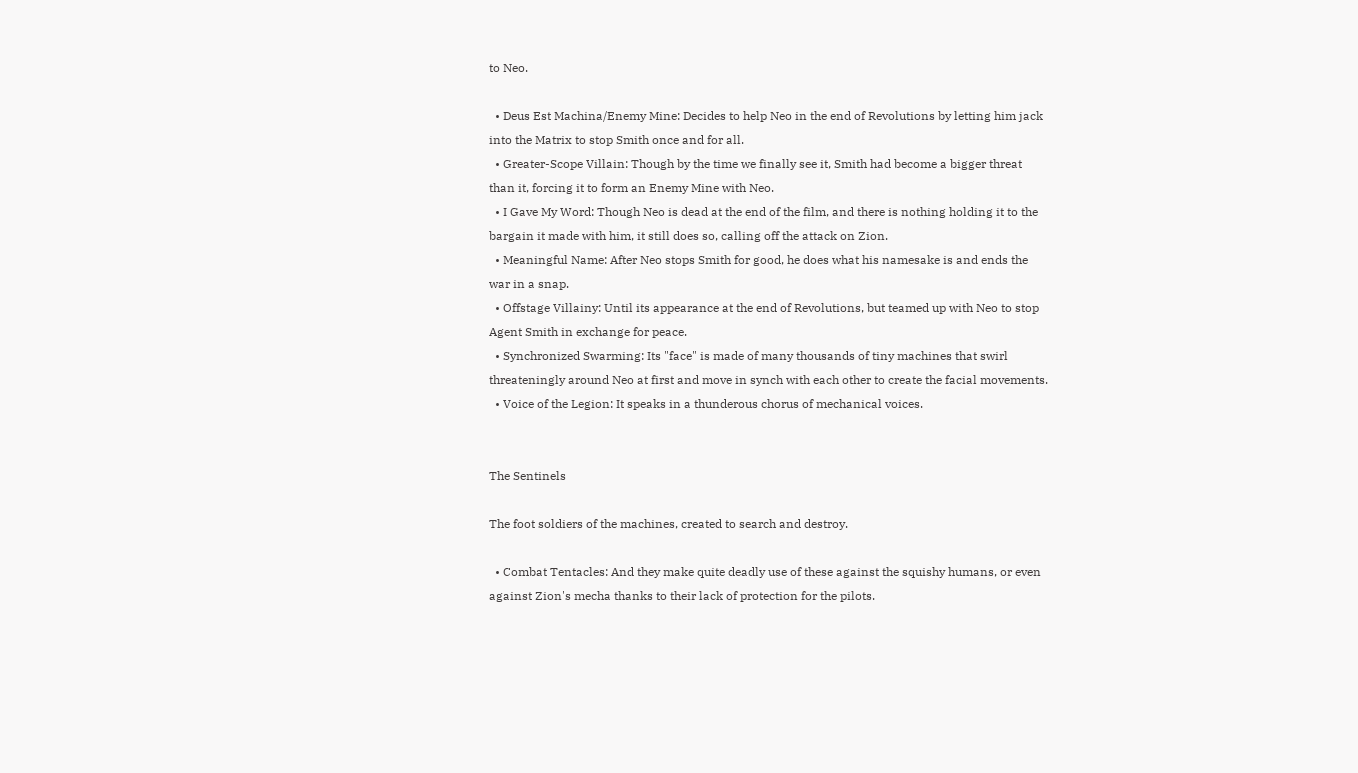to Neo.

  • Deus Est Machina/Enemy Mine: Decides to help Neo in the end of Revolutions by letting him jack into the Matrix to stop Smith once and for all.
  • Greater-Scope Villain: Though by the time we finally see it, Smith had become a bigger threat than it, forcing it to form an Enemy Mine with Neo.
  • I Gave My Word: Though Neo is dead at the end of the film, and there is nothing holding it to the bargain it made with him, it still does so, calling off the attack on Zion.
  • Meaningful Name: After Neo stops Smith for good, he does what his namesake is and ends the war in a snap.
  • Offstage Villainy: Until its appearance at the end of Revolutions, but teamed up with Neo to stop Agent Smith in exchange for peace.
  • Synchronized Swarming: Its "face" is made of many thousands of tiny machines that swirl threateningly around Neo at first and move in synch with each other to create the facial movements.
  • Voice of the Legion: It speaks in a thunderous chorus of mechanical voices.


The Sentinels

The foot soldiers of the machines, created to search and destroy.

  • Combat Tentacles: And they make quite deadly use of these against the squishy humans, or even against Zion's mecha thanks to their lack of protection for the pilots.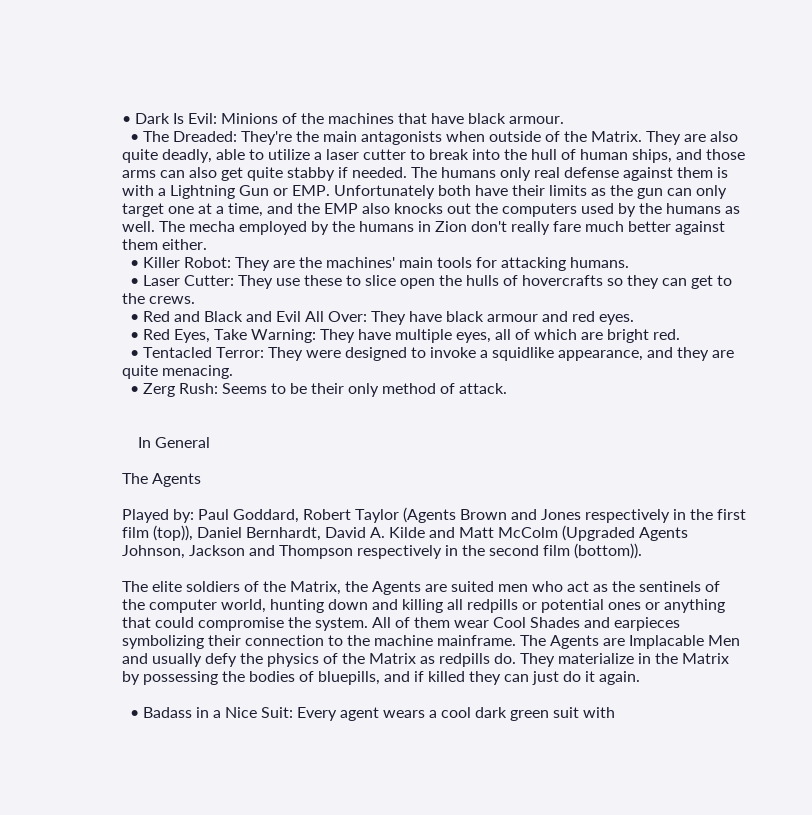• Dark Is Evil: Minions of the machines that have black armour.
  • The Dreaded: They're the main antagonists when outside of the Matrix. They are also quite deadly, able to utilize a laser cutter to break into the hull of human ships, and those arms can also get quite stabby if needed. The humans only real defense against them is with a Lightning Gun or EMP. Unfortunately both have their limits as the gun can only target one at a time, and the EMP also knocks out the computers used by the humans as well. The mecha employed by the humans in Zion don't really fare much better against them either.
  • Killer Robot: They are the machines' main tools for attacking humans.
  • Laser Cutter: They use these to slice open the hulls of hovercrafts so they can get to the crews.
  • Red and Black and Evil All Over: They have black armour and red eyes.
  • Red Eyes, Take Warning: They have multiple eyes, all of which are bright red.
  • Tentacled Terror: They were designed to invoke a squidlike appearance, and they are quite menacing.
  • Zerg Rush: Seems to be their only method of attack.


    In General

The Agents

Played by: Paul Goddard, Robert Taylor (Agents Brown and Jones respectively in the first film (top)), Daniel Bernhardt, David A. Kilde and Matt McColm (Upgraded Agents Johnson, Jackson and Thompson respectively in the second film (bottom)).

The elite soldiers of the Matrix, the Agents are suited men who act as the sentinels of the computer world, hunting down and killing all redpills or potential ones or anything that could compromise the system. All of them wear Cool Shades and earpieces symbolizing their connection to the machine mainframe. The Agents are Implacable Men and usually defy the physics of the Matrix as redpills do. They materialize in the Matrix by possessing the bodies of bluepills, and if killed they can just do it again.

  • Badass in a Nice Suit: Every agent wears a cool dark green suit with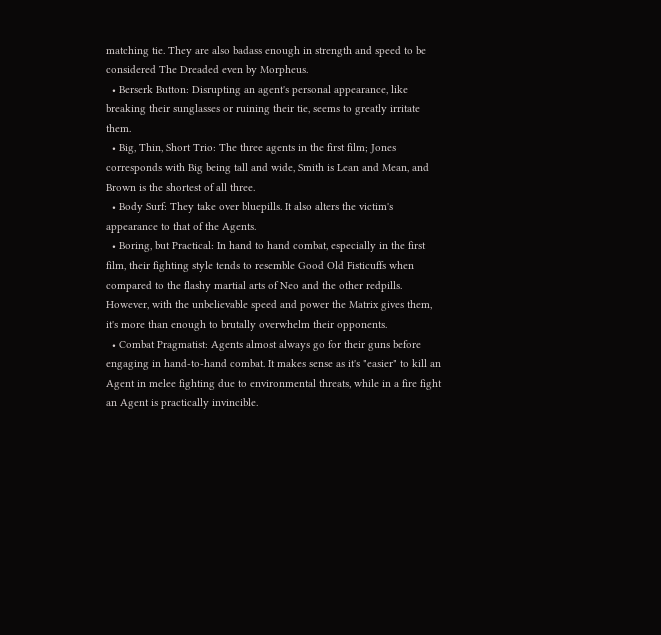matching tie. They are also badass enough in strength and speed to be considered The Dreaded even by Morpheus.
  • Berserk Button: Disrupting an agent's personal appearance, like breaking their sunglasses or ruining their tie, seems to greatly irritate them.
  • Big, Thin, Short Trio: The three agents in the first film; Jones corresponds with Big being tall and wide, Smith is Lean and Mean, and Brown is the shortest of all three.
  • Body Surf: They take over bluepills. It also alters the victim's appearance to that of the Agents.
  • Boring, but Practical: In hand to hand combat, especially in the first film, their fighting style tends to resemble Good Old Fisticuffs when compared to the flashy martial arts of Neo and the other redpills. However, with the unbelievable speed and power the Matrix gives them, it's more than enough to brutally overwhelm their opponents.
  • Combat Pragmatist: Agents almost always go for their guns before engaging in hand-to-hand combat. It makes sense as it's "easier" to kill an Agent in melee fighting due to environmental threats, while in a fire fight an Agent is practically invincible.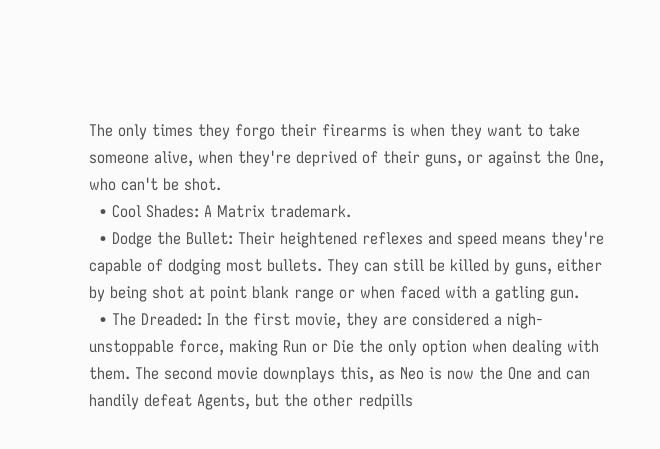The only times they forgo their firearms is when they want to take someone alive, when they're deprived of their guns, or against the One, who can't be shot.
  • Cool Shades: A Matrix trademark.
  • Dodge the Bullet: Their heightened reflexes and speed means they're capable of dodging most bullets. They can still be killed by guns, either by being shot at point blank range or when faced with a gatling gun.
  • The Dreaded: In the first movie, they are considered a nigh-unstoppable force, making Run or Die the only option when dealing with them. The second movie downplays this, as Neo is now the One and can handily defeat Agents, but the other redpills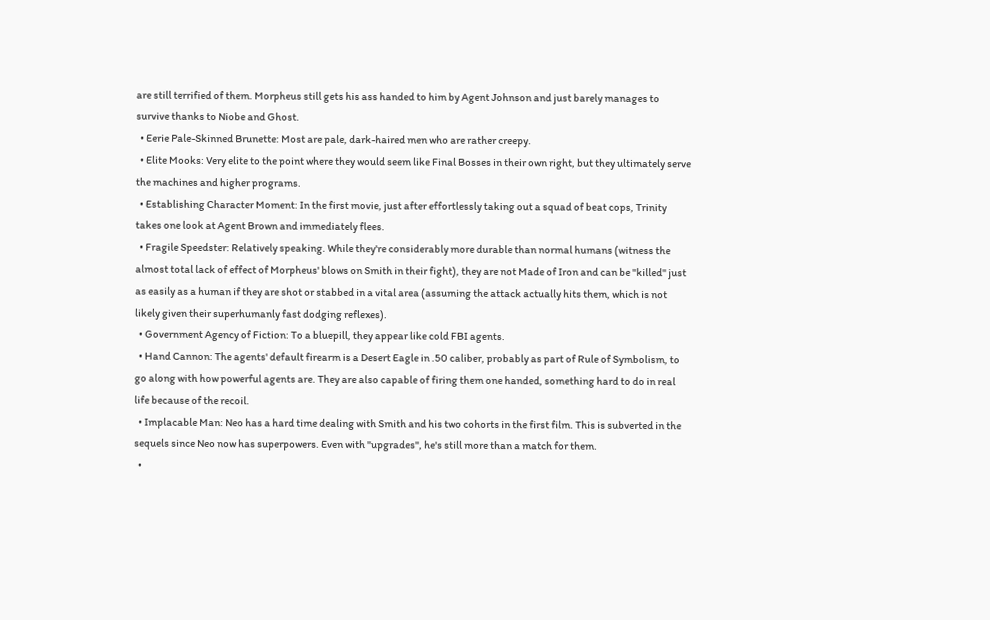are still terrified of them. Morpheus still gets his ass handed to him by Agent Johnson and just barely manages to survive thanks to Niobe and Ghost.
  • Eerie Pale-Skinned Brunette: Most are pale, dark-haired men who are rather creepy.
  • Elite Mooks: Very elite to the point where they would seem like Final Bosses in their own right, but they ultimately serve the machines and higher programs.
  • Establishing Character Moment: In the first movie, just after effortlessly taking out a squad of beat cops, Trinity takes one look at Agent Brown and immediately flees.
  • Fragile Speedster: Relatively speaking. While they're considerably more durable than normal humans (witness the almost total lack of effect of Morpheus' blows on Smith in their fight), they are not Made of Iron and can be "killed" just as easily as a human if they are shot or stabbed in a vital area (assuming the attack actually hits them, which is not likely given their superhumanly fast dodging reflexes).
  • Government Agency of Fiction: To a bluepill, they appear like cold FBI agents.
  • Hand Cannon: The agents' default firearm is a Desert Eagle in .50 caliber, probably as part of Rule of Symbolism, to go along with how powerful agents are. They are also capable of firing them one handed, something hard to do in real life because of the recoil.
  • Implacable Man: Neo has a hard time dealing with Smith and his two cohorts in the first film. This is subverted in the sequels since Neo now has superpowers. Even with "upgrades", he's still more than a match for them.
  •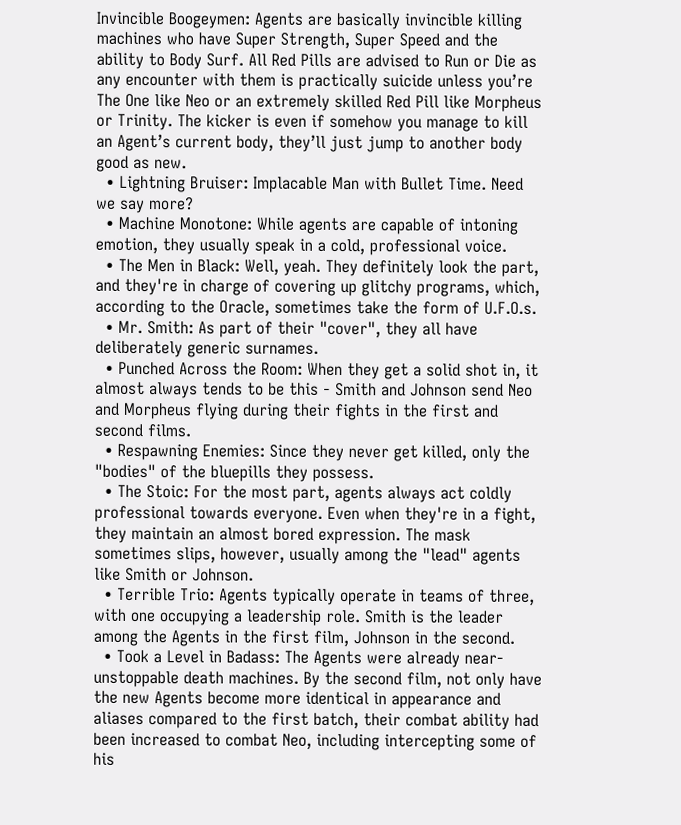Invincible Boogeymen: Agents are basically invincible killing machines who have Super Strength, Super Speed and the ability to Body Surf. All Red Pills are advised to Run or Die as any encounter with them is practically suicide unless you’re The One like Neo or an extremely skilled Red Pill like Morpheus or Trinity. The kicker is even if somehow you manage to kill an Agent’s current body, they’ll just jump to another body good as new.
  • Lightning Bruiser: Implacable Man with Bullet Time. Need we say more?
  • Machine Monotone: While agents are capable of intoning emotion, they usually speak in a cold, professional voice.
  • The Men in Black: Well, yeah. They definitely look the part, and they're in charge of covering up glitchy programs, which, according to the Oracle, sometimes take the form of U.F.O.s.
  • Mr. Smith: As part of their "cover", they all have deliberately generic surnames.
  • Punched Across the Room: When they get a solid shot in, it almost always tends to be this - Smith and Johnson send Neo and Morpheus flying during their fights in the first and second films.
  • Respawning Enemies: Since they never get killed, only the "bodies" of the bluepills they possess.
  • The Stoic: For the most part, agents always act coldly professional towards everyone. Even when they're in a fight, they maintain an almost bored expression. The mask sometimes slips, however, usually among the "lead" agents like Smith or Johnson.
  • Terrible Trio: Agents typically operate in teams of three, with one occupying a leadership role. Smith is the leader among the Agents in the first film, Johnson in the second.
  • Took a Level in Badass: The Agents were already near-unstoppable death machines. By the second film, not only have the new Agents become more identical in appearance and aliases compared to the first batch, their combat ability had been increased to combat Neo, including intercepting some of his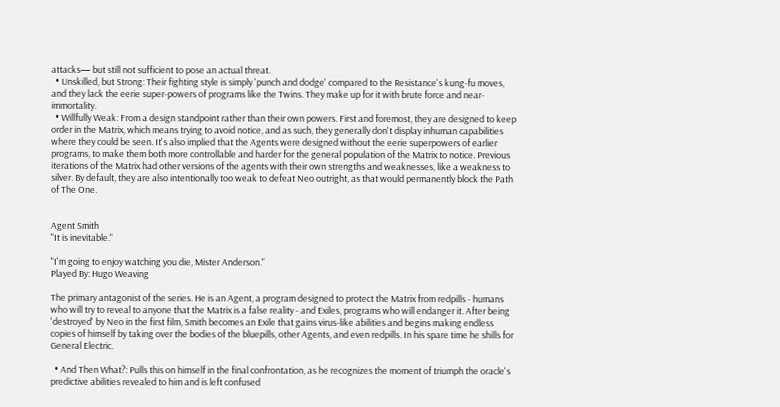attacks— but still not sufficient to pose an actual threat.
  • Unskilled, but Strong: Their fighting style is simply 'punch and dodge' compared to the Resistance's kung-fu moves, and they lack the eerie super-powers of programs like the Twins. They make up for it with brute force and near-immortality.
  • Willfully Weak: From a design standpoint rather than their own powers. First and foremost, they are designed to keep order in the Matrix, which means trying to avoid notice, and as such, they generally don't display inhuman capabilities where they could be seen. It's also implied that the Agents were designed without the eerie superpowers of earlier programs, to make them both more controllable and harder for the general population of the Matrix to notice. Previous iterations of the Matrix had other versions of the agents with their own strengths and weaknesses, like a weakness to silver. By default, they are also intentionally too weak to defeat Neo outright, as that would permanently block the Path of The One.


Agent Smith
"It is inevitable."

"I'm going to enjoy watching you die, Mister Anderson."
Played By: Hugo Weaving

The primary antagonist of the series. He is an Agent, a program designed to protect the Matrix from redpills - humans who will try to reveal to anyone that the Matrix is a false reality - and Exiles, programs who will endanger it. After being 'destroyed' by Neo in the first film, Smith becomes an Exile that gains virus-like abilities and begins making endless copies of himself by taking over the bodies of the bluepills, other Agents, and even redpills. In his spare time he shills for General Electric.

  • And Then What?: Pulls this on himself in the final confrontation, as he recognizes the moment of triumph the oracle's predictive abilities revealed to him and is left confused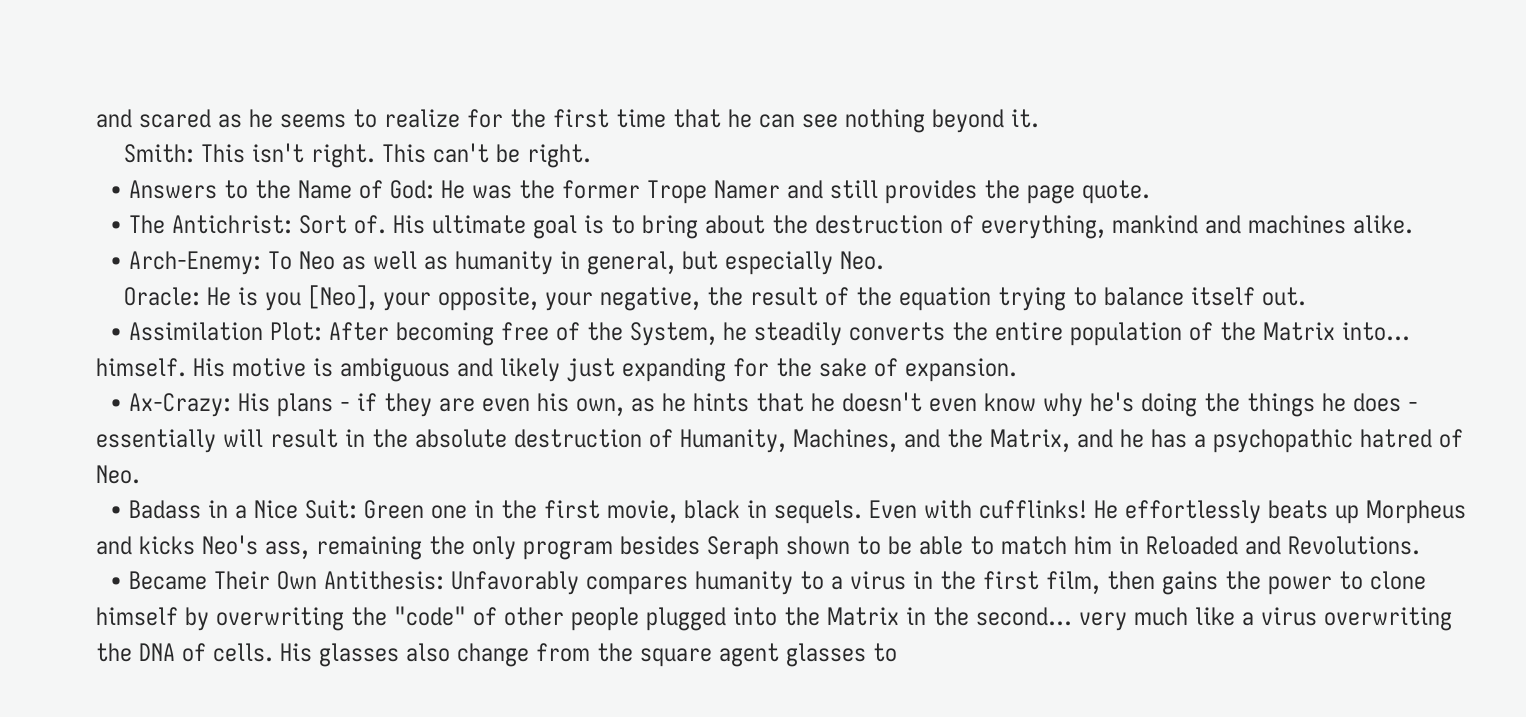and scared as he seems to realize for the first time that he can see nothing beyond it.
    Smith: This isn't right. This can't be right.
  • Answers to the Name of God: He was the former Trope Namer and still provides the page quote.
  • The Antichrist: Sort of. His ultimate goal is to bring about the destruction of everything, mankind and machines alike.
  • Arch-Enemy: To Neo as well as humanity in general, but especially Neo.
    Oracle: He is you [Neo], your opposite, your negative, the result of the equation trying to balance itself out.
  • Assimilation Plot: After becoming free of the System, he steadily converts the entire population of the Matrix into... himself. His motive is ambiguous and likely just expanding for the sake of expansion.
  • Ax-Crazy: His plans - if they are even his own, as he hints that he doesn't even know why he's doing the things he does - essentially will result in the absolute destruction of Humanity, Machines, and the Matrix, and he has a psychopathic hatred of Neo.
  • Badass in a Nice Suit: Green one in the first movie, black in sequels. Even with cufflinks! He effortlessly beats up Morpheus and kicks Neo's ass, remaining the only program besides Seraph shown to be able to match him in Reloaded and Revolutions.
  • Became Their Own Antithesis: Unfavorably compares humanity to a virus in the first film, then gains the power to clone himself by overwriting the "code" of other people plugged into the Matrix in the second... very much like a virus overwriting the DNA of cells. His glasses also change from the square agent glasses to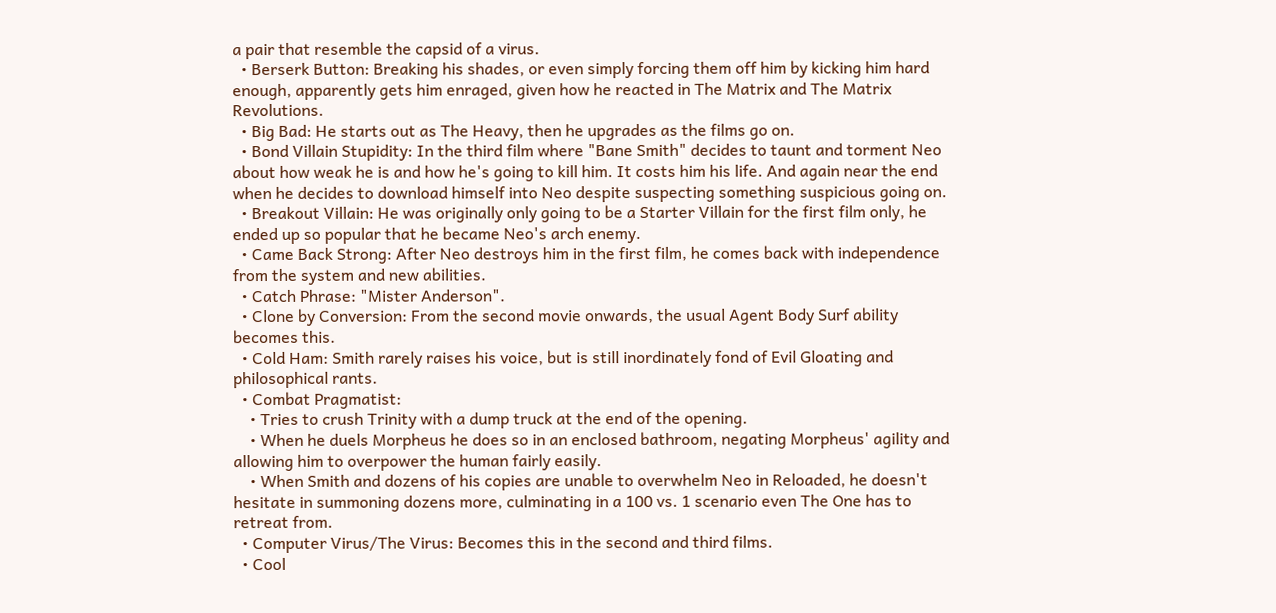a pair that resemble the capsid of a virus.
  • Berserk Button: Breaking his shades, or even simply forcing them off him by kicking him hard enough, apparently gets him enraged, given how he reacted in The Matrix and The Matrix Revolutions.
  • Big Bad: He starts out as The Heavy, then he upgrades as the films go on.
  • Bond Villain Stupidity: In the third film where "Bane Smith" decides to taunt and torment Neo about how weak he is and how he's going to kill him. It costs him his life. And again near the end when he decides to download himself into Neo despite suspecting something suspicious going on.
  • Breakout Villain: He was originally only going to be a Starter Villain for the first film only, he ended up so popular that he became Neo's arch enemy.
  • Came Back Strong: After Neo destroys him in the first film, he comes back with independence from the system and new abilities.
  • Catch Phrase: "Mister Anderson".
  • Clone by Conversion: From the second movie onwards, the usual Agent Body Surf ability becomes this.
  • Cold Ham: Smith rarely raises his voice, but is still inordinately fond of Evil Gloating and philosophical rants.
  • Combat Pragmatist:
    • Tries to crush Trinity with a dump truck at the end of the opening.
    • When he duels Morpheus he does so in an enclosed bathroom, negating Morpheus' agility and allowing him to overpower the human fairly easily.
    • When Smith and dozens of his copies are unable to overwhelm Neo in Reloaded, he doesn't hesitate in summoning dozens more, culminating in a 100 vs. 1 scenario even The One has to retreat from.
  • Computer Virus/The Virus: Becomes this in the second and third films.
  • Cool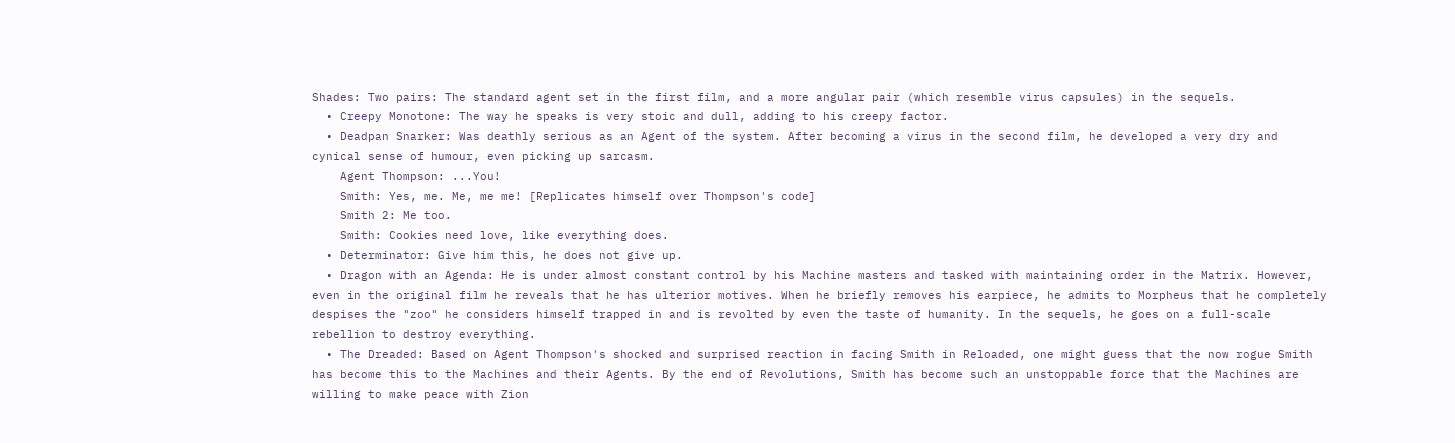Shades: Two pairs: The standard agent set in the first film, and a more angular pair (which resemble virus capsules) in the sequels.
  • Creepy Monotone: The way he speaks is very stoic and dull, adding to his creepy factor.
  • Deadpan Snarker: Was deathly serious as an Agent of the system. After becoming a virus in the second film, he developed a very dry and cynical sense of humour, even picking up sarcasm.
    Agent Thompson: ...You!
    Smith: Yes, me. Me, me me! [Replicates himself over Thompson's code]
    Smith 2: Me too.
    Smith: Cookies need love, like everything does.
  • Determinator: Give him this, he does not give up.
  • Dragon with an Agenda: He is under almost constant control by his Machine masters and tasked with maintaining order in the Matrix. However, even in the original film he reveals that he has ulterior motives. When he briefly removes his earpiece, he admits to Morpheus that he completely despises the "zoo" he considers himself trapped in and is revolted by even the taste of humanity. In the sequels, he goes on a full-scale rebellion to destroy everything.
  • The Dreaded: Based on Agent Thompson's shocked and surprised reaction in facing Smith in Reloaded, one might guess that the now rogue Smith has become this to the Machines and their Agents. By the end of Revolutions, Smith has become such an unstoppable force that the Machines are willing to make peace with Zion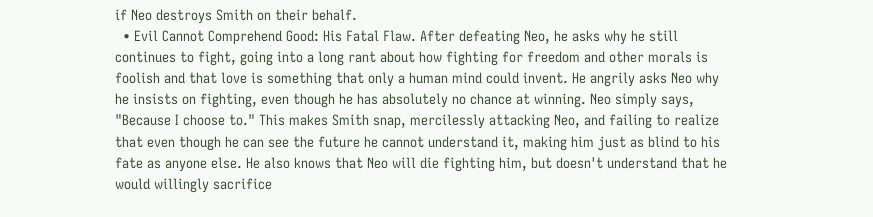if Neo destroys Smith on their behalf.
  • Evil Cannot Comprehend Good: His Fatal Flaw. After defeating Neo, he asks why he still continues to fight, going into a long rant about how fighting for freedom and other morals is foolish and that love is something that only a human mind could invent. He angrily asks Neo why he insists on fighting, even though he has absolutely no chance at winning. Neo simply says, "Because I choose to." This makes Smith snap, mercilessly attacking Neo, and failing to realize that even though he can see the future he cannot understand it, making him just as blind to his fate as anyone else. He also knows that Neo will die fighting him, but doesn't understand that he would willingly sacrifice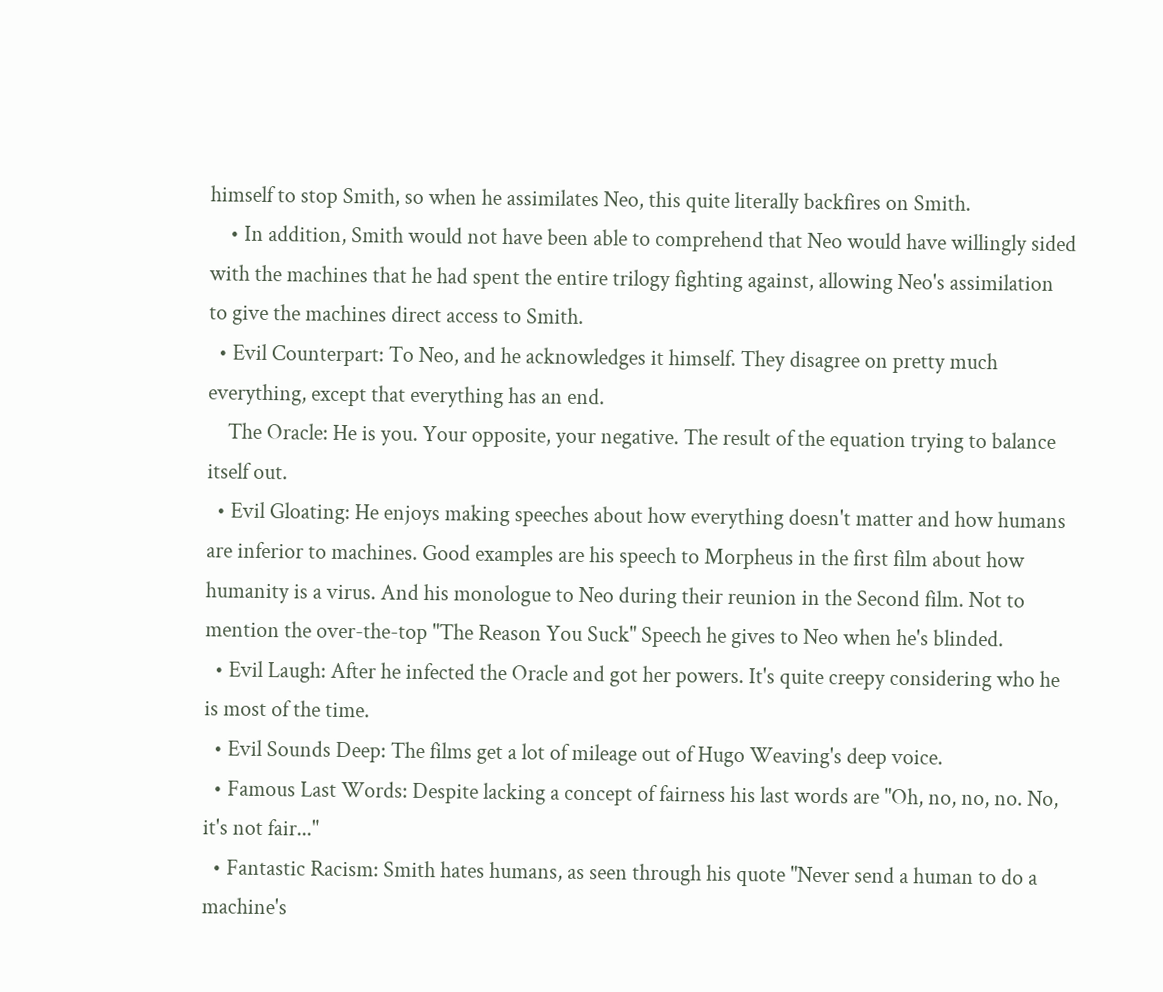himself to stop Smith, so when he assimilates Neo, this quite literally backfires on Smith.
    • In addition, Smith would not have been able to comprehend that Neo would have willingly sided with the machines that he had spent the entire trilogy fighting against, allowing Neo's assimilation to give the machines direct access to Smith.
  • Evil Counterpart: To Neo, and he acknowledges it himself. They disagree on pretty much everything, except that everything has an end.
    The Oracle: He is you. Your opposite, your negative. The result of the equation trying to balance itself out.
  • Evil Gloating: He enjoys making speeches about how everything doesn't matter and how humans are inferior to machines. Good examples are his speech to Morpheus in the first film about how humanity is a virus. And his monologue to Neo during their reunion in the Second film. Not to mention the over-the-top "The Reason You Suck" Speech he gives to Neo when he's blinded.
  • Evil Laugh: After he infected the Oracle and got her powers. It's quite creepy considering who he is most of the time.
  • Evil Sounds Deep: The films get a lot of mileage out of Hugo Weaving's deep voice.
  • Famous Last Words: Despite lacking a concept of fairness his last words are "Oh, no, no, no. No, it's not fair..."
  • Fantastic Racism: Smith hates humans, as seen through his quote "Never send a human to do a machine's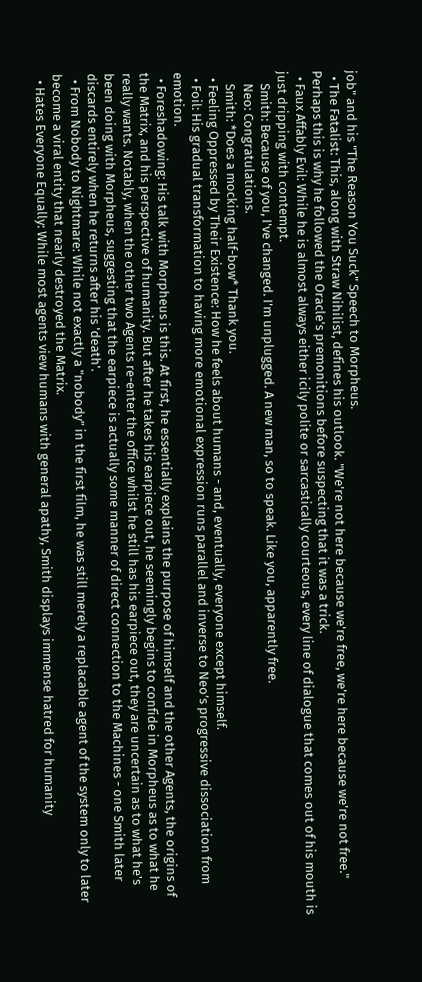job" and his "The Reason You Suck" Speech to Morpheus.
  • The Fatalist: This, along with Straw Nihilist, defines his outlook. "We're not here because we're free, we're here because we're not free." Perhaps this is why he followed the Oracle's premonitions before suspecting that it was a trick.
  • Faux Affably Evil: While he is almost always either icily polite or sarcastically courteous, every line of dialogue that comes out of his mouth is just dripping with contempt.
    Smith: Because of you, I've changed. I'm unplugged. A new man, so to speak. Like you, apparently free.
    Neo: Congratulations.
    Smith: *Does a mocking half-bow* Thank you.
  • Feeling Oppressed by Their Existence: How he feels about humans - and, eventually, everyone except himself.
  • Foil: His gradual transformation to having more emotional expression runs parallel and inverse to Neo’s progressive dissociation from emotion.
  • Foreshadowing: His talk with Morpheus is this. At first, he essentially explains the purpose of himself and the other Agents, the origins of the Matrix, and his perspective of humanity. But after he takes his earpiece out, he seemingly begins to confide in Morpheus as to what he really wants. Notably, when the other two Agents re-enter the office whilst he still has his earpiece out, they are uncertain as to what he's been doing with Morpheus, suggesting that the earpiece is actually some manner of direct connection to the Machines - one Smith later discards entirely when he returns after his 'death'.
  • From Nobody to Nightmare: While not exactly a "nobody" in the first film, he was still merely a replacable agent of the system only to later become a viral entity that nearly destroyed the Matrix.
  • Hates Everyone Equally: While most agents view humans with general apathy, Smith displays immense hatred for humanity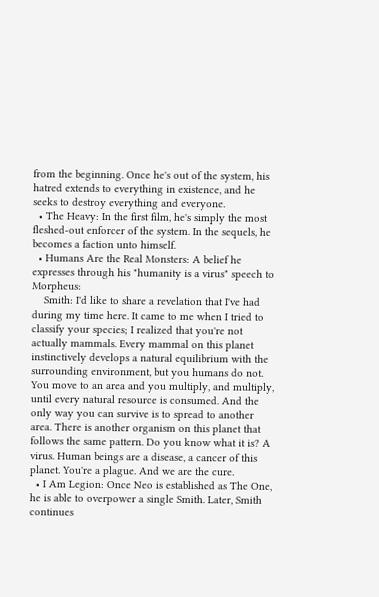from the beginning. Once he's out of the system, his hatred extends to everything in existence, and he seeks to destroy everything and everyone.
  • The Heavy: In the first film, he's simply the most fleshed-out enforcer of the system. In the sequels, he becomes a faction unto himself.
  • Humans Are the Real Monsters: A belief he expresses through his "humanity is a virus" speech to Morpheus:
    Smith: I'd like to share a revelation that I've had during my time here. It came to me when I tried to classify your species; I realized that you're not actually mammals. Every mammal on this planet instinctively develops a natural equilibrium with the surrounding environment, but you humans do not. You move to an area and you multiply, and multiply, until every natural resource is consumed. And the only way you can survive is to spread to another area. There is another organism on this planet that follows the same pattern. Do you know what it is? A virus. Human beings are a disease, a cancer of this planet. You're a plague. And we are the cure.
  • I Am Legion: Once Neo is established as The One, he is able to overpower a single Smith. Later, Smith continues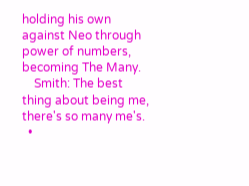holding his own against Neo through power of numbers, becoming The Many.
    Smith: The best thing about being me, there's so many me's.
  •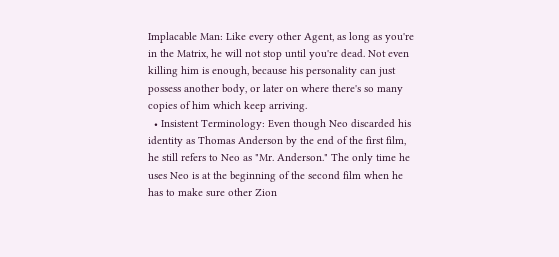Implacable Man: Like every other Agent, as long as you're in the Matrix, he will not stop until you're dead. Not even killing him is enough, because his personality can just possess another body, or later on where there's so many copies of him which keep arriving.
  • Insistent Terminology: Even though Neo discarded his identity as Thomas Anderson by the end of the first film, he still refers to Neo as "Mr. Anderson." The only time he uses Neo is at the beginning of the second film when he has to make sure other Zion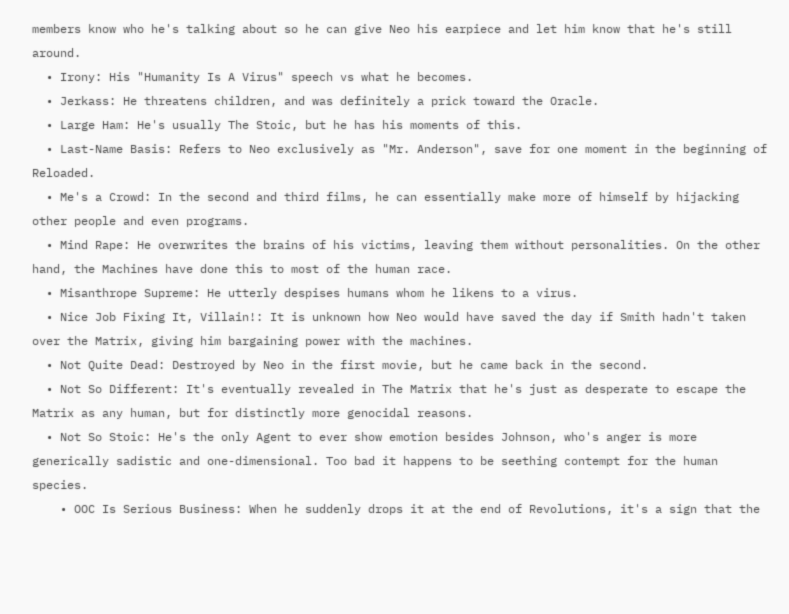members know who he's talking about so he can give Neo his earpiece and let him know that he's still around.
  • Irony: His "Humanity Is A Virus" speech vs what he becomes.
  • Jerkass: He threatens children, and was definitely a prick toward the Oracle.
  • Large Ham: He's usually The Stoic, but he has his moments of this.
  • Last-Name Basis: Refers to Neo exclusively as "Mr. Anderson", save for one moment in the beginning of Reloaded.
  • Me's a Crowd: In the second and third films, he can essentially make more of himself by hijacking other people and even programs.
  • Mind Rape: He overwrites the brains of his victims, leaving them without personalities. On the other hand, the Machines have done this to most of the human race.
  • Misanthrope Supreme: He utterly despises humans whom he likens to a virus.
  • Nice Job Fixing It, Villain!: It is unknown how Neo would have saved the day if Smith hadn't taken over the Matrix, giving him bargaining power with the machines.
  • Not Quite Dead: Destroyed by Neo in the first movie, but he came back in the second.
  • Not So Different: It's eventually revealed in The Matrix that he's just as desperate to escape the Matrix as any human, but for distinctly more genocidal reasons.
  • Not So Stoic: He's the only Agent to ever show emotion besides Johnson, who's anger is more generically sadistic and one-dimensional. Too bad it happens to be seething contempt for the human species.
    • OOC Is Serious Business: When he suddenly drops it at the end of Revolutions, it's a sign that the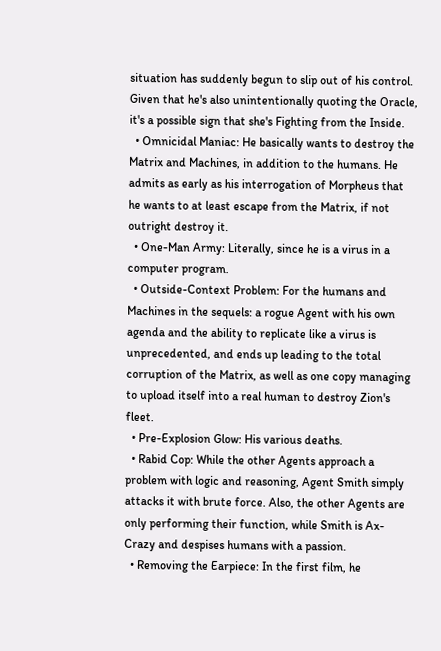situation has suddenly begun to slip out of his control. Given that he's also unintentionally quoting the Oracle, it's a possible sign that she's Fighting from the Inside.
  • Omnicidal Maniac: He basically wants to destroy the Matrix and Machines, in addition to the humans. He admits as early as his interrogation of Morpheus that he wants to at least escape from the Matrix, if not outright destroy it.
  • One-Man Army: Literally, since he is a virus in a computer program.
  • Outside-Context Problem: For the humans and Machines in the sequels: a rogue Agent with his own agenda and the ability to replicate like a virus is unprecedented, and ends up leading to the total corruption of the Matrix, as well as one copy managing to upload itself into a real human to destroy Zion's fleet.
  • Pre-Explosion Glow: His various deaths.
  • Rabid Cop: While the other Agents approach a problem with logic and reasoning, Agent Smith simply attacks it with brute force. Also, the other Agents are only performing their function, while Smith is Ax-Crazy and despises humans with a passion.
  • Removing the Earpiece: In the first film, he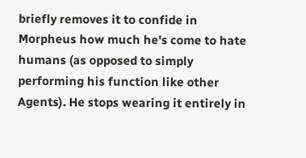briefly removes it to confide in Morpheus how much he's come to hate humans (as opposed to simply performing his function like other Agents). He stops wearing it entirely in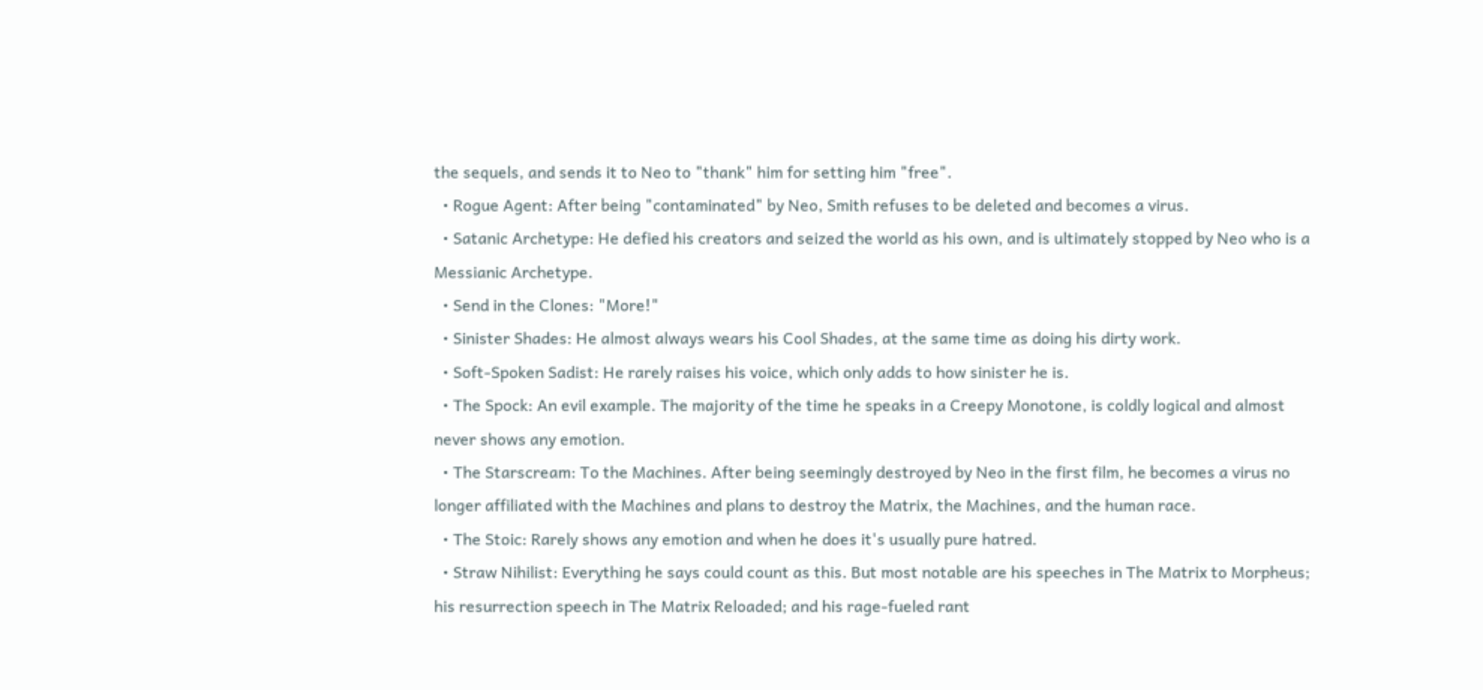the sequels, and sends it to Neo to "thank" him for setting him "free".
  • Rogue Agent: After being "contaminated" by Neo, Smith refuses to be deleted and becomes a virus.
  • Satanic Archetype: He defied his creators and seized the world as his own, and is ultimately stopped by Neo who is a Messianic Archetype.
  • Send in the Clones: "More!"
  • Sinister Shades: He almost always wears his Cool Shades, at the same time as doing his dirty work.
  • Soft-Spoken Sadist: He rarely raises his voice, which only adds to how sinister he is.
  • The Spock: An evil example. The majority of the time he speaks in a Creepy Monotone, is coldly logical and almost never shows any emotion.
  • The Starscream: To the Machines. After being seemingly destroyed by Neo in the first film, he becomes a virus no longer affiliated with the Machines and plans to destroy the Matrix, the Machines, and the human race.
  • The Stoic: Rarely shows any emotion and when he does it's usually pure hatred.
  • Straw Nihilist: Everything he says could count as this. But most notable are his speeches in The Matrix to Morpheus; his resurrection speech in The Matrix Reloaded; and his rage-fueled rant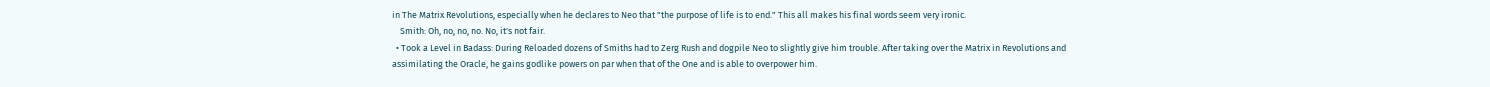in The Matrix Revolutions, especially when he declares to Neo that "the purpose of life is to end." This all makes his final words seem very ironic.
    Smith: Oh, no, no, no. No, it's not fair.
  • Took a Level in Badass: During Reloaded dozens of Smiths had to Zerg Rush and dogpile Neo to slightly give him trouble. After taking over the Matrix in Revolutions and assimilating the Oracle, he gains godlike powers on par when that of the One and is able to overpower him.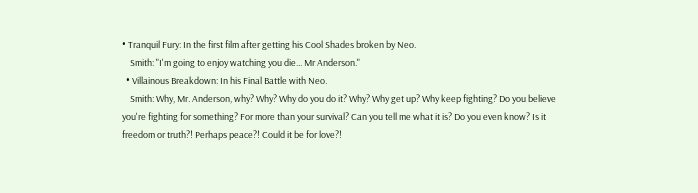• Tranquil Fury: In the first film after getting his Cool Shades broken by Neo.
    Smith: "I'm going to enjoy watching you die... Mr Anderson."
  • Villainous Breakdown: In his Final Battle with Neo.
    Smith: Why, Mr. Anderson, why? Why? Why do you do it? Why? Why get up? Why keep fighting? Do you believe you're fighting for something? For more than your survival? Can you tell me what it is? Do you even know? Is it freedom or truth?! Perhaps peace?! Could it be for love?!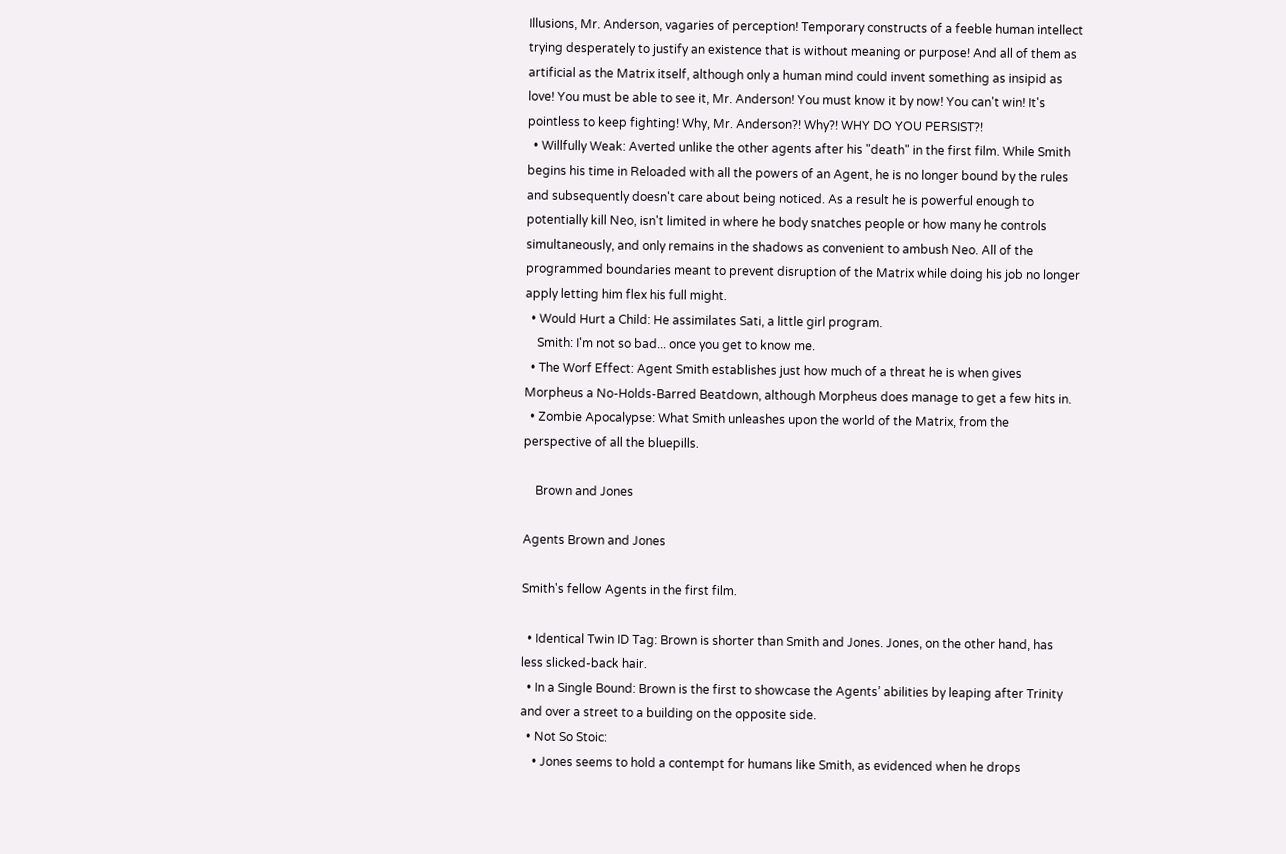Illusions, Mr. Anderson, vagaries of perception! Temporary constructs of a feeble human intellect trying desperately to justify an existence that is without meaning or purpose! And all of them as artificial as the Matrix itself, although only a human mind could invent something as insipid as love! You must be able to see it, Mr. Anderson! You must know it by now! You can't win! It's pointless to keep fighting! Why, Mr. Anderson?! Why?! WHY DO YOU PERSIST?!
  • Willfully Weak: Averted unlike the other agents after his "death" in the first film. While Smith begins his time in Reloaded with all the powers of an Agent, he is no longer bound by the rules and subsequently doesn't care about being noticed. As a result he is powerful enough to potentially kill Neo, isn't limited in where he body snatches people or how many he controls simultaneously, and only remains in the shadows as convenient to ambush Neo. All of the programmed boundaries meant to prevent disruption of the Matrix while doing his job no longer apply letting him flex his full might.
  • Would Hurt a Child: He assimilates Sati, a little girl program.
    Smith: I'm not so bad... once you get to know me.
  • The Worf Effect: Agent Smith establishes just how much of a threat he is when gives Morpheus a No-Holds-Barred Beatdown, although Morpheus does manage to get a few hits in.
  • Zombie Apocalypse: What Smith unleashes upon the world of the Matrix, from the perspective of all the bluepills.

    Brown and Jones

Agents Brown and Jones

Smith's fellow Agents in the first film.

  • Identical Twin ID Tag: Brown is shorter than Smith and Jones. Jones, on the other hand, has less slicked-back hair.
  • In a Single Bound: Brown is the first to showcase the Agents’ abilities by leaping after Trinity and over a street to a building on the opposite side.
  • Not So Stoic:
    • Jones seems to hold a contempt for humans like Smith, as evidenced when he drops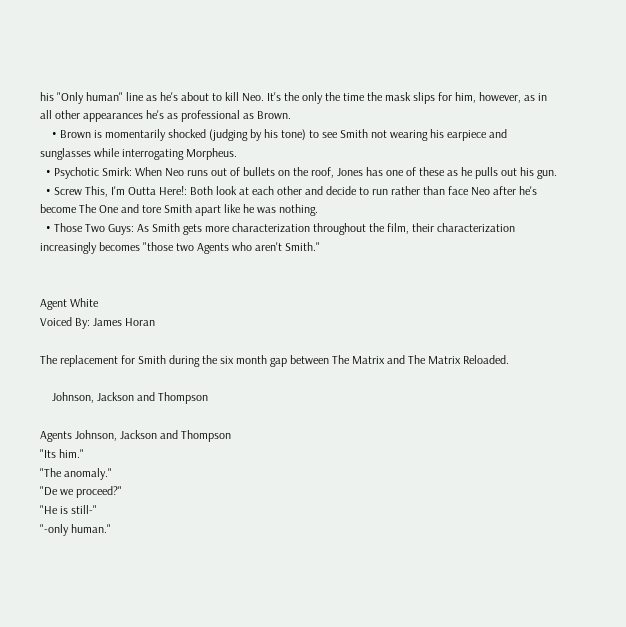his "Only human" line as he's about to kill Neo. It's the only the time the mask slips for him, however, as in all other appearances he's as professional as Brown.
    • Brown is momentarily shocked (judging by his tone) to see Smith not wearing his earpiece and sunglasses while interrogating Morpheus.
  • Psychotic Smirk: When Neo runs out of bullets on the roof, Jones has one of these as he pulls out his gun.
  • Screw This, I'm Outta Here!: Both look at each other and decide to run rather than face Neo after he's become The One and tore Smith apart like he was nothing.
  • Those Two Guys: As Smith gets more characterization throughout the film, their characterization increasingly becomes "those two Agents who aren't Smith."


Agent White
Voiced By: James Horan

The replacement for Smith during the six month gap between The Matrix and The Matrix Reloaded.

    Johnson, Jackson and Thompson

Agents Johnson, Jackson and Thompson
"Its him."
"The anomaly."
"De we proceed?"
"He is still-"
"-only human."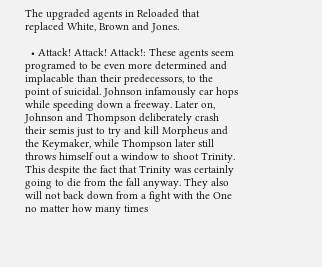The upgraded agents in Reloaded that replaced White, Brown and Jones.

  • Attack! Attack! Attack!: These agents seem programed to be even more determined and implacable than their predecessors, to the point of suicidal. Johnson infamously car hops while speeding down a freeway. Later on, Johnson and Thompson deliberately crash their semis just to try and kill Morpheus and the Keymaker, while Thompson later still throws himself out a window to shoot Trinity. This despite the fact that Trinity was certainly going to die from the fall anyway. They also will not back down from a fight with the One no matter how many times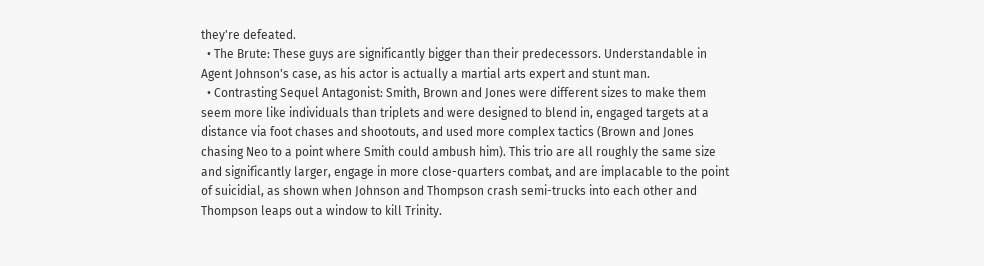they're defeated.
  • The Brute: These guys are significantly bigger than their predecessors. Understandable in Agent Johnson's case, as his actor is actually a martial arts expert and stunt man.
  • Contrasting Sequel Antagonist: Smith, Brown and Jones were different sizes to make them seem more like individuals than triplets and were designed to blend in, engaged targets at a distance via foot chases and shootouts, and used more complex tactics (Brown and Jones chasing Neo to a point where Smith could ambush him). This trio are all roughly the same size and significantly larger, engage in more close-quarters combat, and are implacable to the point of suicidial, as shown when Johnson and Thompson crash semi-trucks into each other and Thompson leaps out a window to kill Trinity.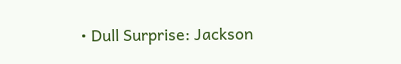• Dull Surprise: Jackson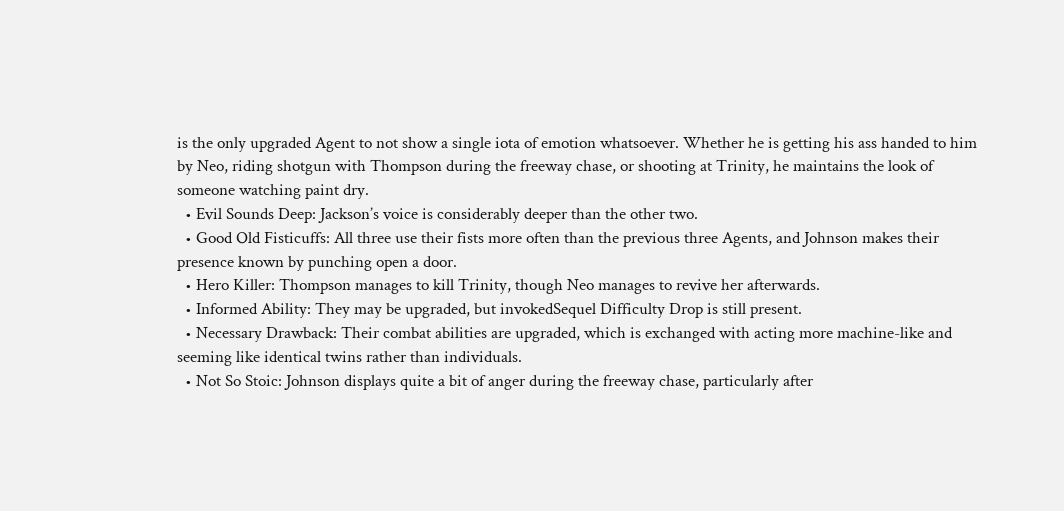is the only upgraded Agent to not show a single iota of emotion whatsoever. Whether he is getting his ass handed to him by Neo, riding shotgun with Thompson during the freeway chase, or shooting at Trinity, he maintains the look of someone watching paint dry.
  • Evil Sounds Deep: Jackson’s voice is considerably deeper than the other two.
  • Good Old Fisticuffs: All three use their fists more often than the previous three Agents, and Johnson makes their presence known by punching open a door.
  • Hero Killer: Thompson manages to kill Trinity, though Neo manages to revive her afterwards.
  • Informed Ability: They may be upgraded, but invokedSequel Difficulty Drop is still present.
  • Necessary Drawback: Their combat abilities are upgraded, which is exchanged with acting more machine-like and seeming like identical twins rather than individuals.
  • Not So Stoic: Johnson displays quite a bit of anger during the freeway chase, particularly after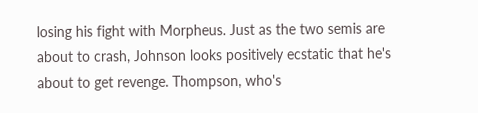losing his fight with Morpheus. Just as the two semis are about to crash, Johnson looks positively ecstatic that he's about to get revenge. Thompson, who's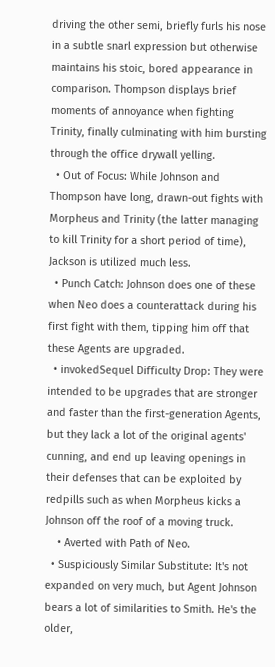driving the other semi, briefly furls his nose in a subtle snarl expression but otherwise maintains his stoic, bored appearance in comparison. Thompson displays brief moments of annoyance when fighting Trinity, finally culminating with him bursting through the office drywall yelling.
  • Out of Focus: While Johnson and Thompson have long, drawn-out fights with Morpheus and Trinity (the latter managing to kill Trinity for a short period of time), Jackson is utilized much less.
  • Punch Catch: Johnson does one of these when Neo does a counterattack during his first fight with them, tipping him off that these Agents are upgraded.
  • invokedSequel Difficulty Drop: They were intended to be upgrades that are stronger and faster than the first-generation Agents, but they lack a lot of the original agents' cunning, and end up leaving openings in their defenses that can be exploited by redpills such as when Morpheus kicks a Johnson off the roof of a moving truck.
    • Averted with Path of Neo.
  • Suspiciously Similar Substitute: It's not expanded on very much, but Agent Johnson bears a lot of similarities to Smith. He's the older,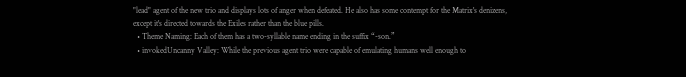"lead" agent of the new trio and displays lots of anger when defeated. He also has some contempt for the Matrix's denizens, except it's directed towards the Exiles rather than the blue pills.
  • Theme Naming: Each of them has a two-syllable name ending in the suffix “-son.”
  • invokedUncanny Valley: While the previous agent trio were capable of emulating humans well enough to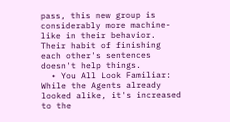pass, this new group is considerably more machine-like in their behavior. Their habit of finishing each other's sentences doesn't help things.
  • You All Look Familiar: While the Agents already looked alike, it's increased to the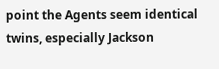point the Agents seem identical twins, especially Jackson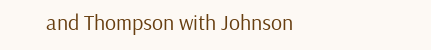and Thompson with Johnson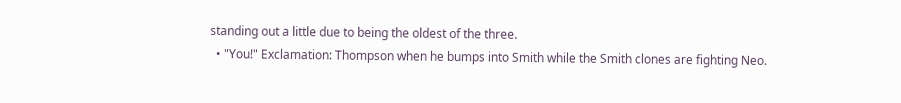standing out a little due to being the oldest of the three.
  • "You!" Exclamation: Thompson when he bumps into Smith while the Smith clones are fighting Neo.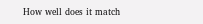How well does it match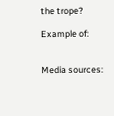the trope?

Example of:


Media sources: